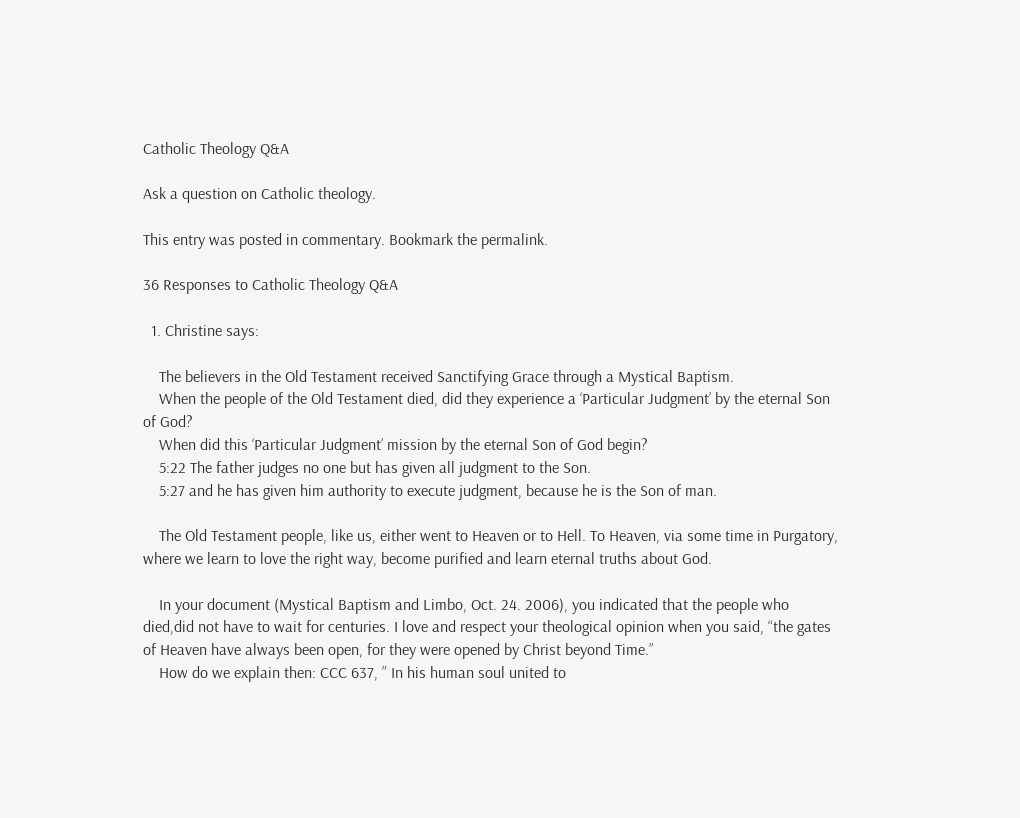Catholic Theology Q&A

Ask a question on Catholic theology.

This entry was posted in commentary. Bookmark the permalink.

36 Responses to Catholic Theology Q&A

  1. Christine says:

    The believers in the Old Testament received Sanctifying Grace through a Mystical Baptism.
    When the people of the Old Testament died, did they experience a ‘Particular Judgment’ by the eternal Son of God?
    When did this ‘Particular Judgment’ mission by the eternal Son of God begin?
    5:22 The father judges no one but has given all judgment to the Son.
    5:27 and he has given him authority to execute judgment, because he is the Son of man.

    The Old Testament people, like us, either went to Heaven or to Hell. To Heaven, via some time in Purgatory, where we learn to love the right way, become purified and learn eternal truths about God.

    In your document (Mystical Baptism and Limbo, Oct. 24. 2006), you indicated that the people who died,did not have to wait for centuries. I love and respect your theological opinion when you said, “the gates of Heaven have always been open, for they were opened by Christ beyond Time.”
    How do we explain then: CCC 637, ” In his human soul united to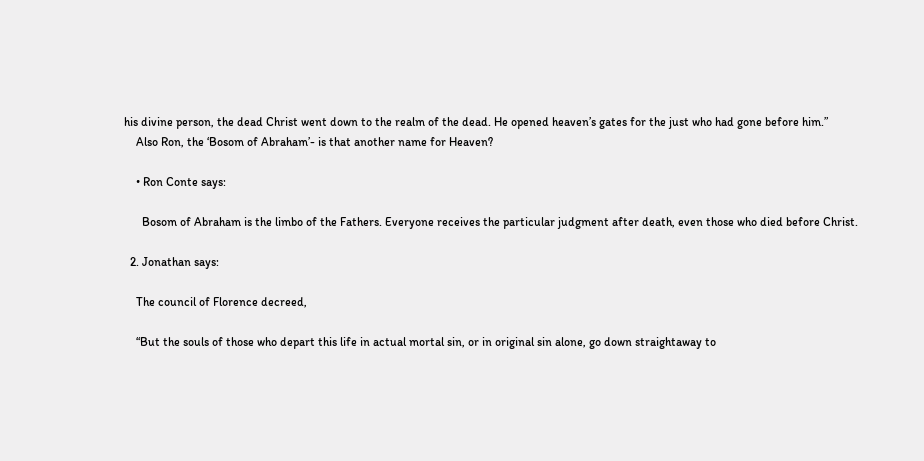his divine person, the dead Christ went down to the realm of the dead. He opened heaven’s gates for the just who had gone before him.”
    Also Ron, the ‘Bosom of Abraham’- is that another name for Heaven?

    • Ron Conte says:

      Bosom of Abraham is the limbo of the Fathers. Everyone receives the particular judgment after death, even those who died before Christ.

  2. Jonathan says:

    The council of Florence decreed,

    “But the souls of those who depart this life in actual mortal sin, or in original sin alone, go down straightaway to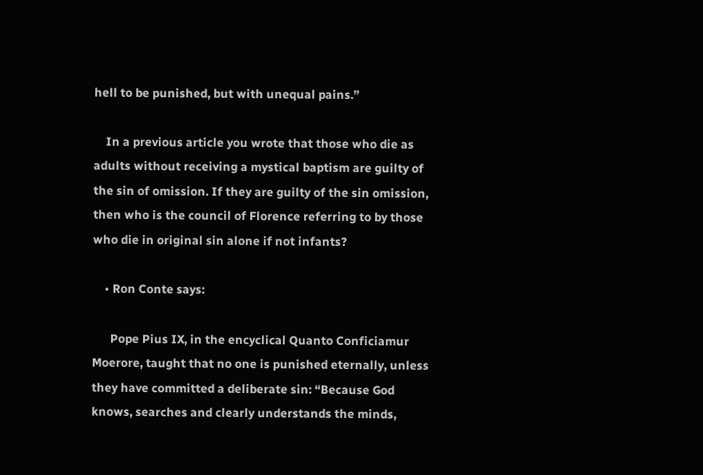hell to be punished, but with unequal pains.”

    In a previous article you wrote that those who die as adults without receiving a mystical baptism are guilty of the sin of omission. If they are guilty of the sin omission, then who is the council of Florence referring to by those who die in original sin alone if not infants?

    • Ron Conte says:

      Pope Pius IX, in the encyclical Quanto Conficiamur Moerore, taught that no one is punished eternally, unless they have committed a deliberate sin: “Because God knows, searches and clearly understands the minds,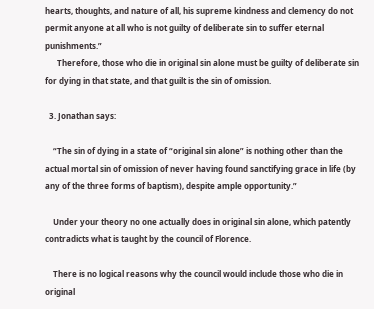hearts, thoughts, and nature of all, his supreme kindness and clemency do not permit anyone at all who is not guilty of deliberate sin to suffer eternal punishments.”
      Therefore, those who die in original sin alone must be guilty of deliberate sin for dying in that state, and that guilt is the sin of omission.

  3. Jonathan says:

    “The sin of dying in a state of “original sin alone” is nothing other than the actual mortal sin of omission of never having found sanctifying grace in life (by any of the three forms of baptism), despite ample opportunity.”

    Under your theory no one actually does in original sin alone, which patently contradicts what is taught by the council of Florence.

    There is no logical reasons why the council would include those who die in original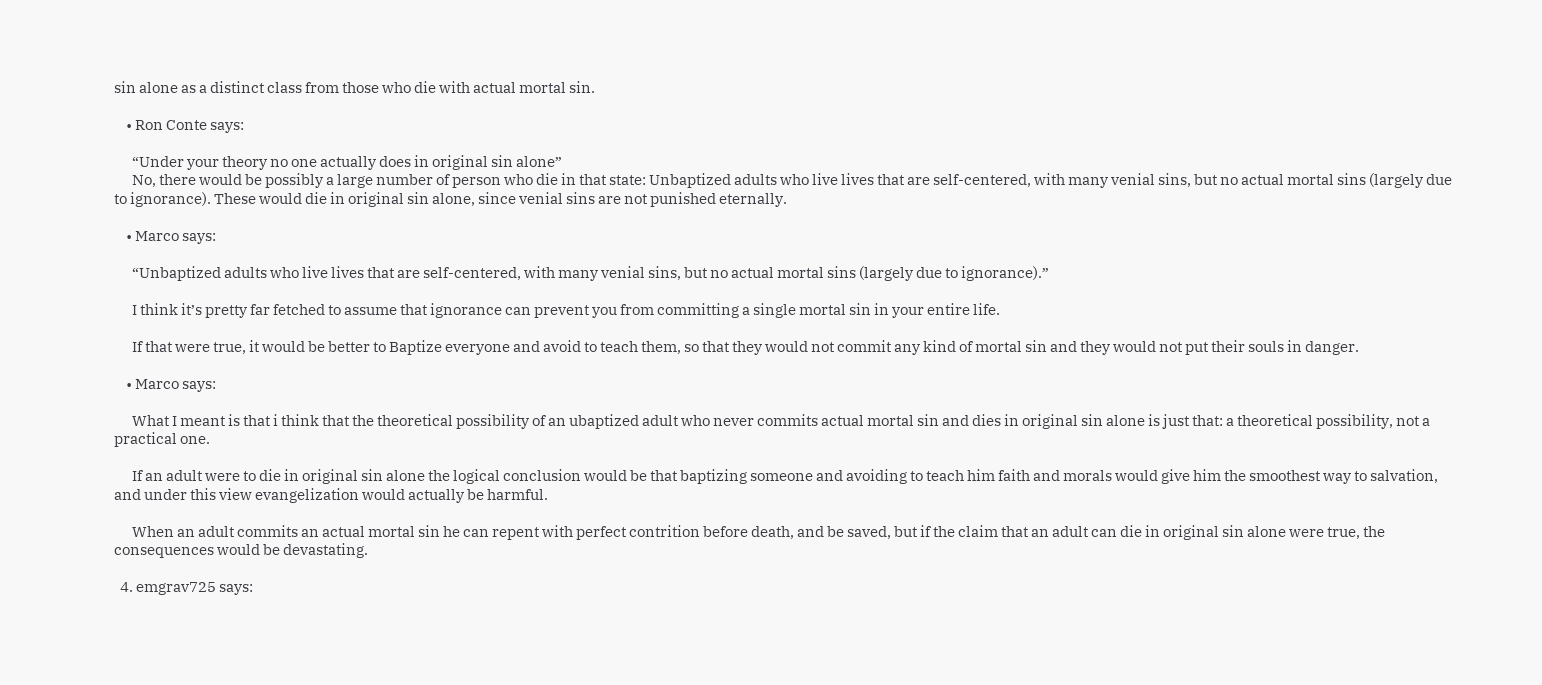sin alone as a distinct class from those who die with actual mortal sin.

    • Ron Conte says:

      “Under your theory no one actually does in original sin alone”
      No, there would be possibly a large number of person who die in that state: Unbaptized adults who live lives that are self-centered, with many venial sins, but no actual mortal sins (largely due to ignorance). These would die in original sin alone, since venial sins are not punished eternally.

    • Marco says:

      “Unbaptized adults who live lives that are self-centered, with many venial sins, but no actual mortal sins (largely due to ignorance).”

      I think it’s pretty far fetched to assume that ignorance can prevent you from committing a single mortal sin in your entire life.

      If that were true, it would be better to Baptize everyone and avoid to teach them, so that they would not commit any kind of mortal sin and they would not put their souls in danger.

    • Marco says:

      What I meant is that i think that the theoretical possibility of an ubaptized adult who never commits actual mortal sin and dies in original sin alone is just that: a theoretical possibility, not a practical one.

      If an adult were to die in original sin alone the logical conclusion would be that baptizing someone and avoiding to teach him faith and morals would give him the smoothest way to salvation, and under this view evangelization would actually be harmful.

      When an adult commits an actual mortal sin he can repent with perfect contrition before death, and be saved, but if the claim that an adult can die in original sin alone were true, the consequences would be devastating.

  4. emgrav725 says: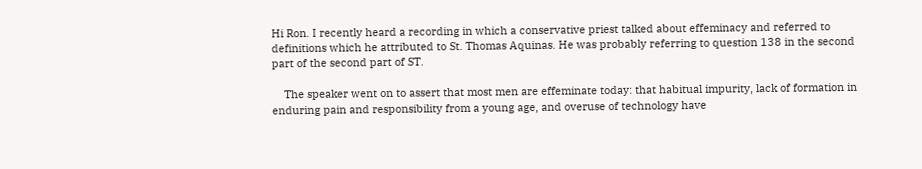Hi Ron. I recently heard a recording in which a conservative priest talked about effeminacy and referred to definitions which he attributed to St. Thomas Aquinas. He was probably referring to question 138 in the second part of the second part of ST.

    The speaker went on to assert that most men are effeminate today: that habitual impurity, lack of formation in enduring pain and responsibility from a young age, and overuse of technology have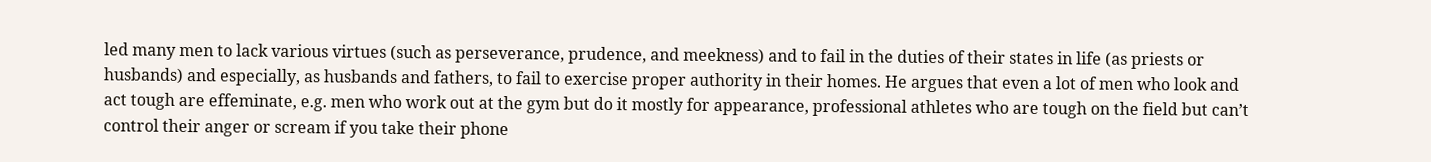led many men to lack various virtues (such as perseverance, prudence, and meekness) and to fail in the duties of their states in life (as priests or husbands) and especially, as husbands and fathers, to fail to exercise proper authority in their homes. He argues that even a lot of men who look and act tough are effeminate, e.g. men who work out at the gym but do it mostly for appearance, professional athletes who are tough on the field but can’t control their anger or scream if you take their phone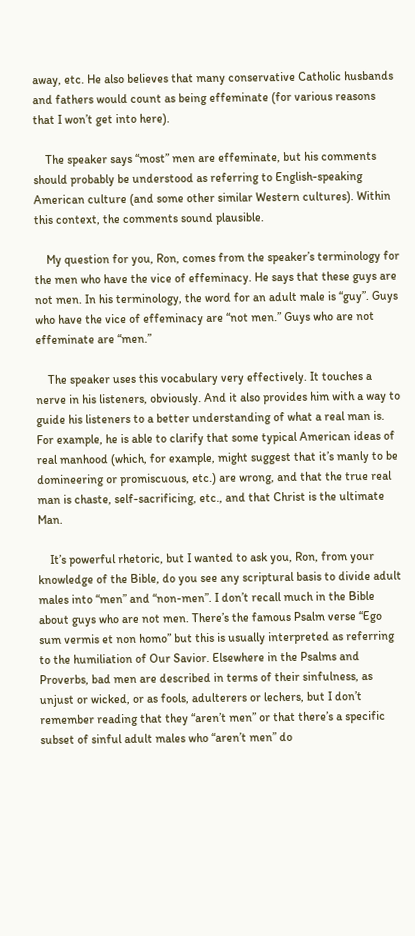away, etc. He also believes that many conservative Catholic husbands and fathers would count as being effeminate (for various reasons that I won’t get into here).

    The speaker says “most” men are effeminate, but his comments should probably be understood as referring to English-speaking American culture (and some other similar Western cultures). Within this context, the comments sound plausible.

    My question for you, Ron, comes from the speaker’s terminology for the men who have the vice of effeminacy. He says that these guys are not men. In his terminology, the word for an adult male is “guy”. Guys who have the vice of effeminacy are “not men.” Guys who are not effeminate are “men.”

    The speaker uses this vocabulary very effectively. It touches a nerve in his listeners, obviously. And it also provides him with a way to guide his listeners to a better understanding of what a real man is. For example, he is able to clarify that some typical American ideas of real manhood (which, for example, might suggest that it’s manly to be domineering or promiscuous, etc.) are wrong, and that the true real man is chaste, self-sacrificing, etc., and that Christ is the ultimate Man.

    It’s powerful rhetoric, but I wanted to ask you, Ron, from your knowledge of the Bible, do you see any scriptural basis to divide adult males into “men” and “non-men”. I don’t recall much in the Bible about guys who are not men. There’s the famous Psalm verse “Ego sum vermis et non homo” but this is usually interpreted as referring to the humiliation of Our Savior. Elsewhere in the Psalms and Proverbs, bad men are described in terms of their sinfulness, as unjust or wicked, or as fools, adulterers or lechers, but I don’t remember reading that they “aren’t men” or that there’s a specific subset of sinful adult males who “aren’t men” do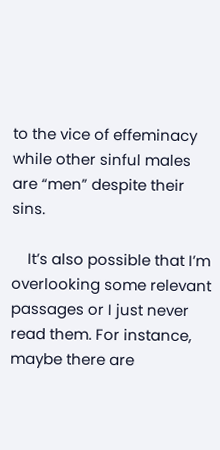to the vice of effeminacy while other sinful males are “men” despite their sins.

    It’s also possible that I’m overlooking some relevant passages or I just never read them. For instance, maybe there are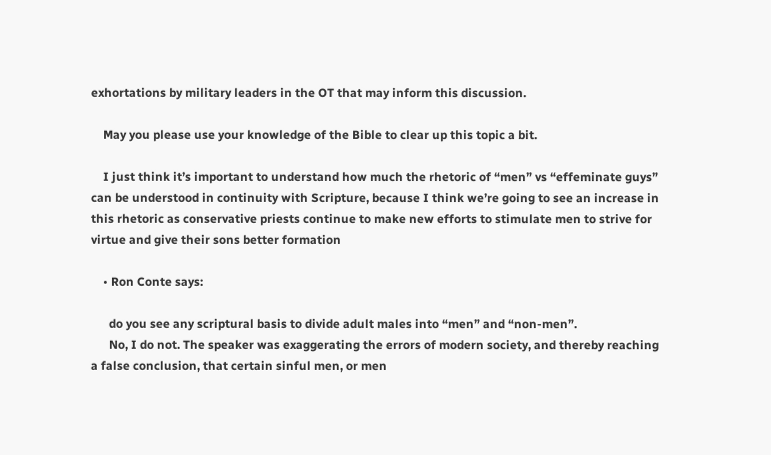exhortations by military leaders in the OT that may inform this discussion.

    May you please use your knowledge of the Bible to clear up this topic a bit.

    I just think it’s important to understand how much the rhetoric of “men” vs “effeminate guys” can be understood in continuity with Scripture, because I think we’re going to see an increase in this rhetoric as conservative priests continue to make new efforts to stimulate men to strive for virtue and give their sons better formation

    • Ron Conte says:

      do you see any scriptural basis to divide adult males into “men” and “non-men”.
      No, I do not. The speaker was exaggerating the errors of modern society, and thereby reaching a false conclusion, that certain sinful men, or men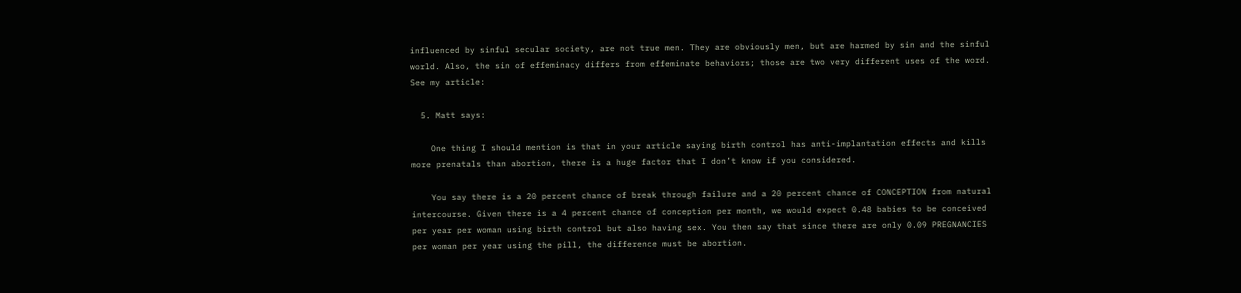influenced by sinful secular society, are not true men. They are obviously men, but are harmed by sin and the sinful world. Also, the sin of effeminacy differs from effeminate behaviors; those are two very different uses of the word. See my article:

  5. Matt says:

    One thing I should mention is that in your article saying birth control has anti-implantation effects and kills more prenatals than abortion, there is a huge factor that I don’t know if you considered.

    You say there is a 20 percent chance of break through failure and a 20 percent chance of CONCEPTION from natural intercourse. Given there is a 4 percent chance of conception per month, we would expect 0.48 babies to be conceived per year per woman using birth control but also having sex. You then say that since there are only 0.09 PREGNANCIES per woman per year using the pill, the difference must be abortion.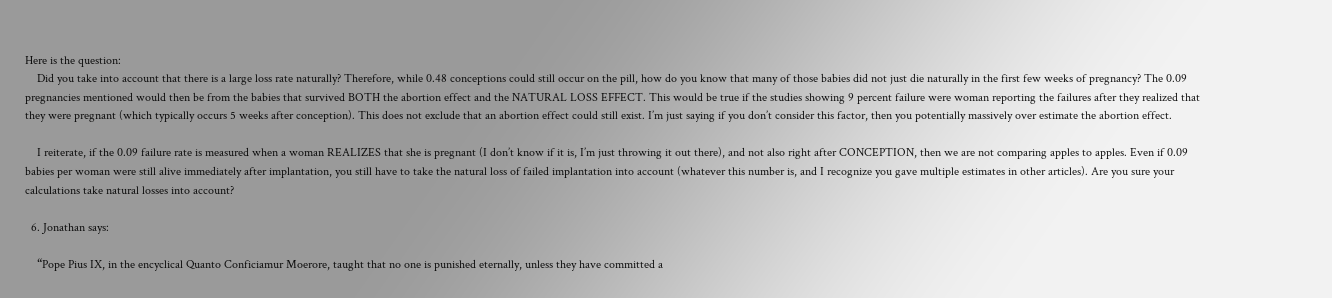Here is the question:
    Did you take into account that there is a large loss rate naturally? Therefore, while 0.48 conceptions could still occur on the pill, how do you know that many of those babies did not just die naturally in the first few weeks of pregnancy? The 0.09 pregnancies mentioned would then be from the babies that survived BOTH the abortion effect and the NATURAL LOSS EFFECT. This would be true if the studies showing 9 percent failure were woman reporting the failures after they realized that they were pregnant (which typically occurs 5 weeks after conception). This does not exclude that an abortion effect could still exist. I’m just saying if you don’t consider this factor, then you potentially massively over estimate the abortion effect.

    I reiterate, if the 0.09 failure rate is measured when a woman REALIZES that she is pregnant (I don’t know if it is, I’m just throwing it out there), and not also right after CONCEPTION, then we are not comparing apples to apples. Even if 0.09 babies per woman were still alive immediately after implantation, you still have to take the natural loss of failed implantation into account (whatever this number is, and I recognize you gave multiple estimates in other articles). Are you sure your calculations take natural losses into account?

  6. Jonathan says:

    “Pope Pius IX, in the encyclical Quanto Conficiamur Moerore, taught that no one is punished eternally, unless they have committed a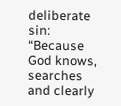deliberate sin: “Because God knows, searches and clearly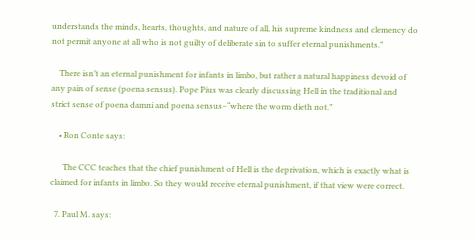understands the minds, hearts, thoughts, and nature of all, his supreme kindness and clemency do not permit anyone at all who is not guilty of deliberate sin to suffer eternal punishments.”

    There isn’t an eternal punishment for infants in limbo, but rather a natural happiness devoid of any pain of sense (poena sensus). Pope Pius was clearly discussing Hell in the traditional and strict sense of poena damni and poena sensus–“where the worm dieth not.”

    • Ron Conte says:

      The CCC teaches that the chief punishment of Hell is the deprivation, which is exactly what is claimed for infants in limbo. So they would receive eternal punishment, if that view were correct.

  7. Paul M. says: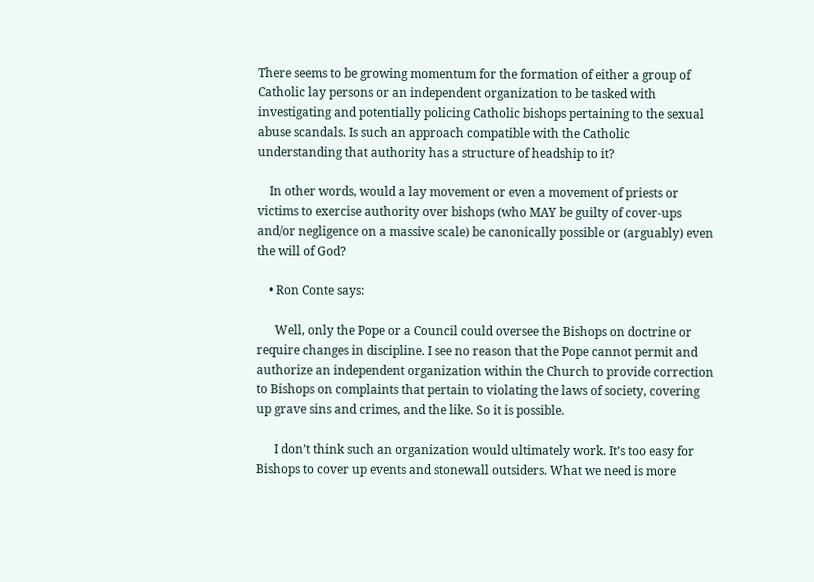There seems to be growing momentum for the formation of either a group of Catholic lay persons or an independent organization to be tasked with investigating and potentially policing Catholic bishops pertaining to the sexual abuse scandals. Is such an approach compatible with the Catholic understanding that authority has a structure of headship to it?

    In other words, would a lay movement or even a movement of priests or victims to exercise authority over bishops (who MAY be guilty of cover-ups and/or negligence on a massive scale) be canonically possible or (arguably) even the will of God?

    • Ron Conte says:

      Well, only the Pope or a Council could oversee the Bishops on doctrine or require changes in discipline. I see no reason that the Pope cannot permit and authorize an independent organization within the Church to provide correction to Bishops on complaints that pertain to violating the laws of society, covering up grave sins and crimes, and the like. So it is possible.

      I don’t think such an organization would ultimately work. It’s too easy for Bishops to cover up events and stonewall outsiders. What we need is more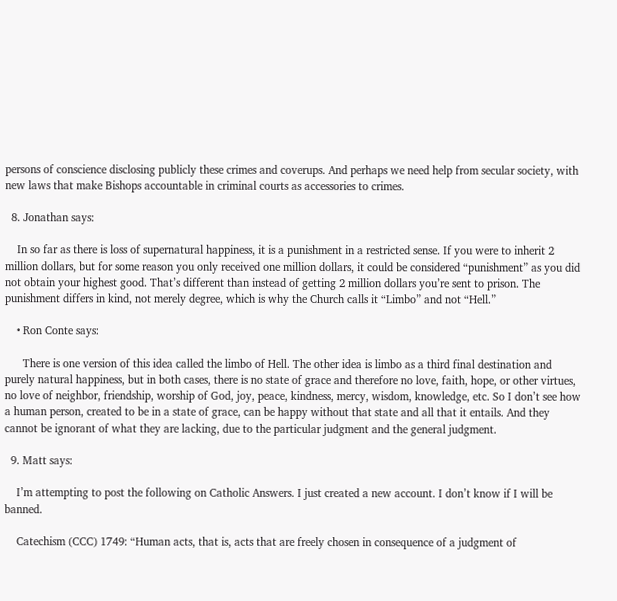persons of conscience disclosing publicly these crimes and coverups. And perhaps we need help from secular society, with new laws that make Bishops accountable in criminal courts as accessories to crimes.

  8. Jonathan says:

    In so far as there is loss of supernatural happiness, it is a punishment in a restricted sense. If you were to inherit 2 million dollars, but for some reason you only received one million dollars, it could be considered “punishment” as you did not obtain your highest good. That’s different than instead of getting 2 million dollars you’re sent to prison. The punishment differs in kind, not merely degree, which is why the Church calls it “Limbo” and not “Hell.”

    • Ron Conte says:

      There is one version of this idea called the limbo of Hell. The other idea is limbo as a third final destination and purely natural happiness, but in both cases, there is no state of grace and therefore no love, faith, hope, or other virtues, no love of neighbor, friendship, worship of God, joy, peace, kindness, mercy, wisdom, knowledge, etc. So I don’t see how a human person, created to be in a state of grace, can be happy without that state and all that it entails. And they cannot be ignorant of what they are lacking, due to the particular judgment and the general judgment.

  9. Matt says:

    I’m attempting to post the following on Catholic Answers. I just created a new account. I don’t know if I will be banned.

    Catechism (CCC) 1749: “Human acts, that is, acts that are freely chosen in consequence of a judgment of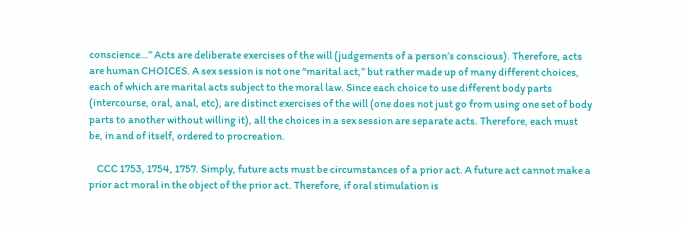conscience…” Acts are deliberate exercises of the will (judgements of a person’s conscious). Therefore, acts are human CHOICES. A sex session is not one “marital act,” but rather made up of many different choices, each of which are marital acts subject to the moral law. Since each choice to use different body parts (intercourse, oral, anal, etc), are distinct exercises of the will (one does not just go from using one set of body parts to another without willing it), all the choices in a sex session are separate acts. Therefore, each must be, in and of itself, ordered to procreation.

    CCC 1753, 1754, 1757. Simply, future acts must be circumstances of a prior act. A future act cannot make a prior act moral in the object of the prior act. Therefore, if oral stimulation is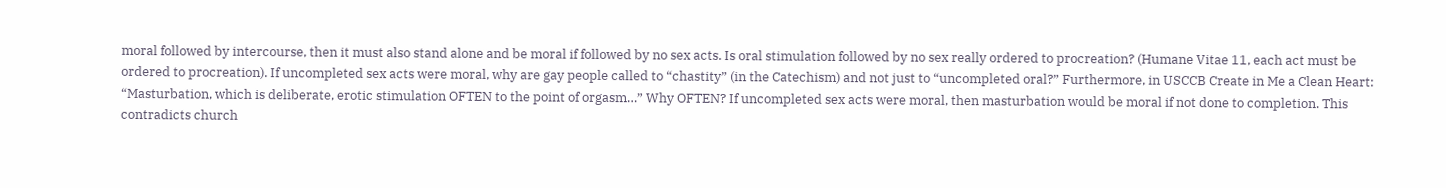moral followed by intercourse, then it must also stand alone and be moral if followed by no sex acts. Is oral stimulation followed by no sex really ordered to procreation? (Humane Vitae 11, each act must be ordered to procreation). If uncompleted sex acts were moral, why are gay people called to “chastity” (in the Catechism) and not just to “uncompleted oral?” Furthermore, in USCCB Create in Me a Clean Heart: “Masturbation, which is deliberate, erotic stimulation OFTEN to the point of orgasm…” Why OFTEN? If uncompleted sex acts were moral, then masturbation would be moral if not done to completion. This contradicts church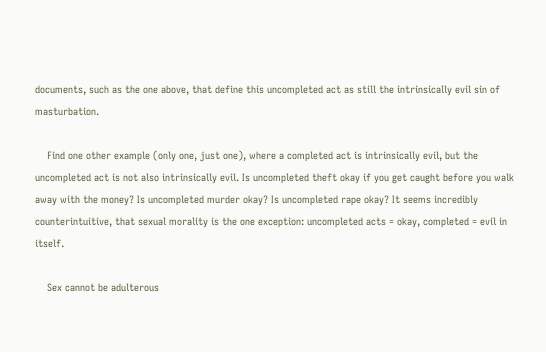documents, such as the one above, that define this uncompleted act as still the intrinsically evil sin of masturbation.

    Find one other example (only one, just one), where a completed act is intrinsically evil, but the uncompleted act is not also intrinsically evil. Is uncompleted theft okay if you get caught before you walk away with the money? Is uncompleted murder okay? Is uncompleted rape okay? It seems incredibly counterintuitive, that sexual morality is the one exception: uncompleted acts = okay, completed = evil in itself.

    Sex cannot be adulterous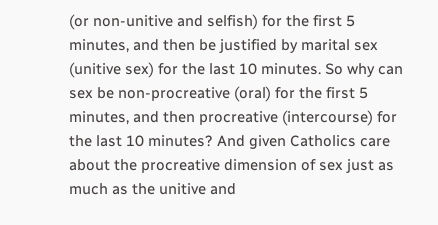(or non-unitive and selfish) for the first 5 minutes, and then be justified by marital sex (unitive sex) for the last 10 minutes. So why can sex be non-procreative (oral) for the first 5 minutes, and then procreative (intercourse) for the last 10 minutes? And given Catholics care about the procreative dimension of sex just as much as the unitive and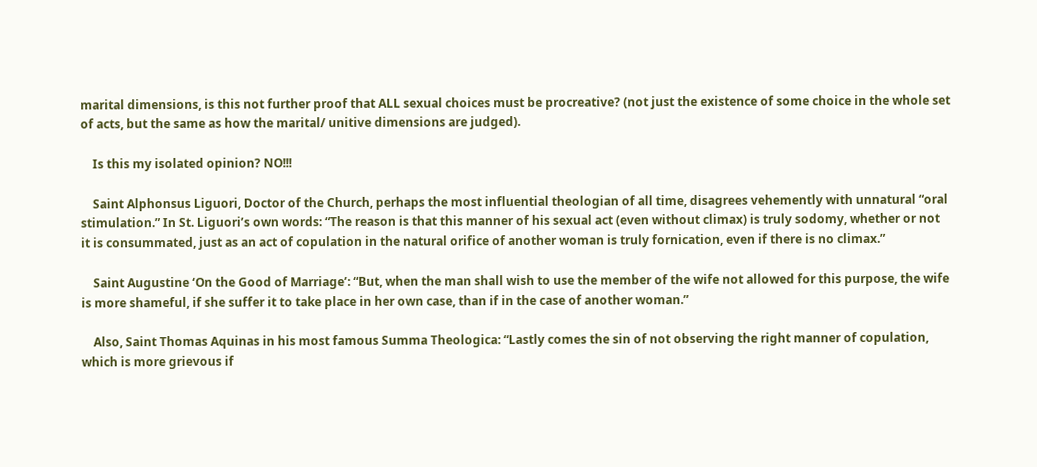marital dimensions, is this not further proof that ALL sexual choices must be procreative? (not just the existence of some choice in the whole set of acts, but the same as how the marital/ unitive dimensions are judged).

    Is this my isolated opinion? NO!!!

    Saint Alphonsus Liguori, Doctor of the Church, perhaps the most influential theologian of all time, disagrees vehemently with unnatural “oral stimulation.” In St. Liguori’s own words: “The reason is that this manner of his sexual act (even without climax) is truly sodomy, whether or not it is consummated, just as an act of copulation in the natural orifice of another woman is truly fornication, even if there is no climax.”

    Saint Augustine ‘On the Good of Marriage’: “But, when the man shall wish to use the member of the wife not allowed for this purpose, the wife is more shameful, if she suffer it to take place in her own case, than if in the case of another woman.”

    Also, Saint Thomas Aquinas in his most famous Summa Theologica: “Lastly comes the sin of not observing the right manner of copulation, which is more grievous if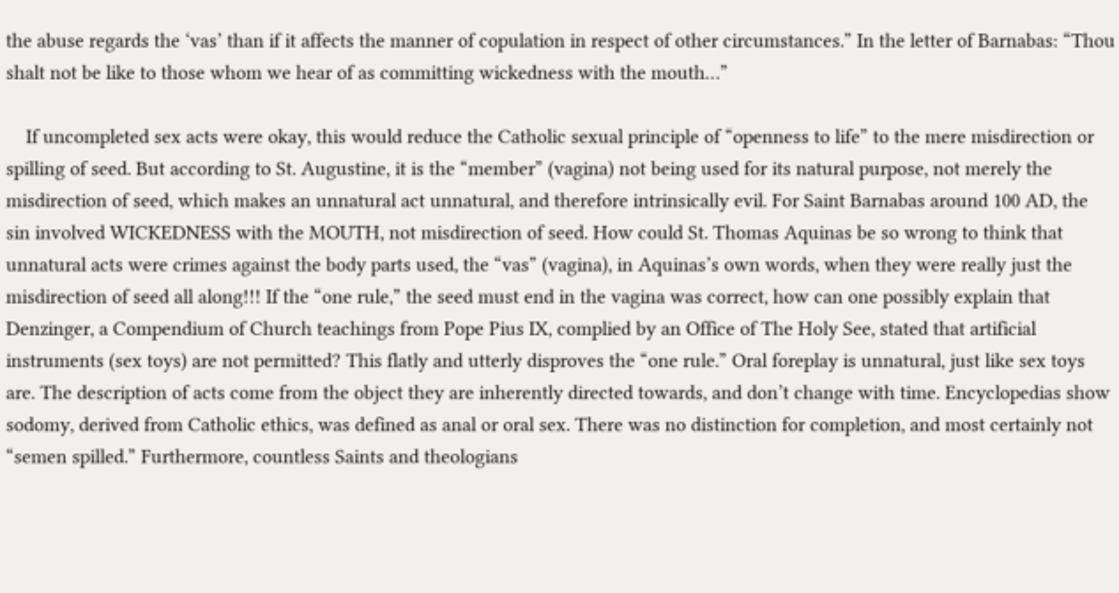the abuse regards the ‘vas’ than if it affects the manner of copulation in respect of other circumstances.” In the letter of Barnabas: “Thou shalt not be like to those whom we hear of as committing wickedness with the mouth…”

    If uncompleted sex acts were okay, this would reduce the Catholic sexual principle of “openness to life” to the mere misdirection or spilling of seed. But according to St. Augustine, it is the “member” (vagina) not being used for its natural purpose, not merely the misdirection of seed, which makes an unnatural act unnatural, and therefore intrinsically evil. For Saint Barnabas around 100 AD, the sin involved WICKEDNESS with the MOUTH, not misdirection of seed. How could St. Thomas Aquinas be so wrong to think that unnatural acts were crimes against the body parts used, the “vas” (vagina), in Aquinas’s own words, when they were really just the misdirection of seed all along!!! If the “one rule,” the seed must end in the vagina was correct, how can one possibly explain that Denzinger, a Compendium of Church teachings from Pope Pius IX, complied by an Office of The Holy See, stated that artificial instruments (sex toys) are not permitted? This flatly and utterly disproves the “one rule.” Oral foreplay is unnatural, just like sex toys are. The description of acts come from the object they are inherently directed towards, and don’t change with time. Encyclopedias show sodomy, derived from Catholic ethics, was defined as anal or oral sex. There was no distinction for completion, and most certainly not “semen spilled.” Furthermore, countless Saints and theologians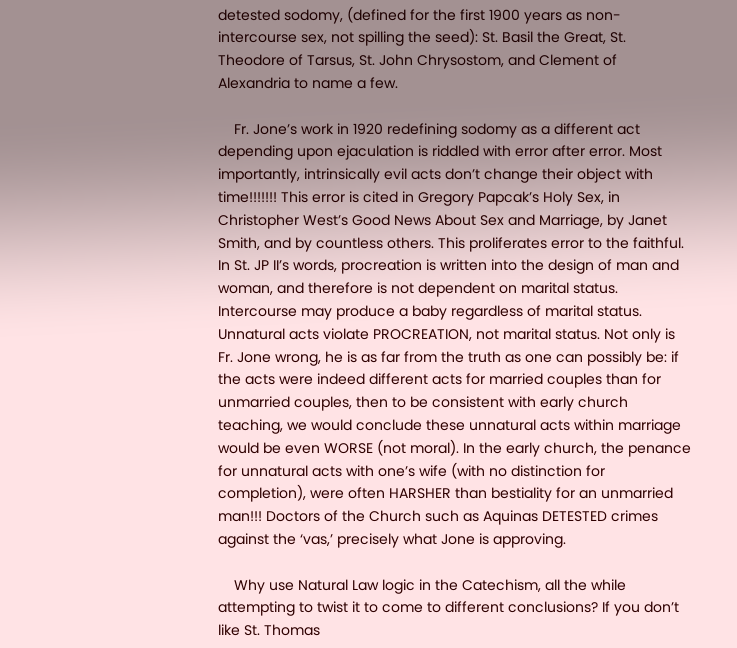detested sodomy, (defined for the first 1900 years as non-intercourse sex, not spilling the seed): St. Basil the Great, St. Theodore of Tarsus, St. John Chrysostom, and Clement of Alexandria to name a few.

    Fr. Jone’s work in 1920 redefining sodomy as a different act depending upon ejaculation is riddled with error after error. Most importantly, intrinsically evil acts don’t change their object with time!!!!!!! This error is cited in Gregory Papcak’s Holy Sex, in Christopher West’s Good News About Sex and Marriage, by Janet Smith, and by countless others. This proliferates error to the faithful. In St. JP II’s words, procreation is written into the design of man and woman, and therefore is not dependent on marital status. Intercourse may produce a baby regardless of marital status. Unnatural acts violate PROCREATION, not marital status. Not only is Fr. Jone wrong, he is as far from the truth as one can possibly be: if the acts were indeed different acts for married couples than for unmarried couples, then to be consistent with early church teaching, we would conclude these unnatural acts within marriage would be even WORSE (not moral). In the early church, the penance for unnatural acts with one’s wife (with no distinction for completion), were often HARSHER than bestiality for an unmarried man!!! Doctors of the Church such as Aquinas DETESTED crimes against the ‘vas,’ precisely what Jone is approving.

    Why use Natural Law logic in the Catechism, all the while attempting to twist it to come to different conclusions? If you don’t like St. Thomas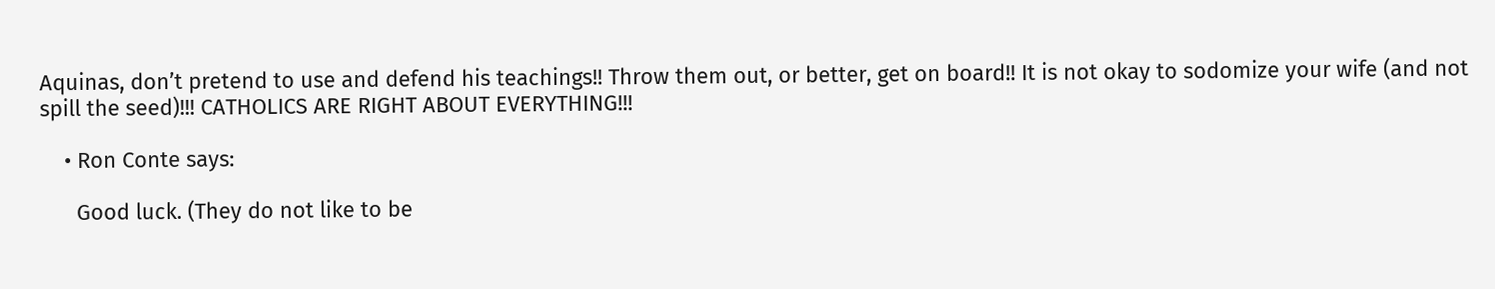Aquinas, don’t pretend to use and defend his teachings!! Throw them out, or better, get on board!! It is not okay to sodomize your wife (and not spill the seed)!!! CATHOLICS ARE RIGHT ABOUT EVERYTHING!!!

    • Ron Conte says:

      Good luck. (They do not like to be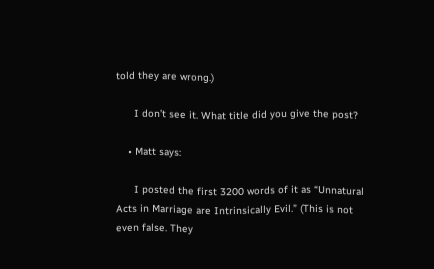told they are wrong.)

      I don’t see it. What title did you give the post?

    • Matt says:

      I posted the first 3200 words of it as “Unnatural Acts in Marriage are Intrinsically Evil.” (This is not even false. They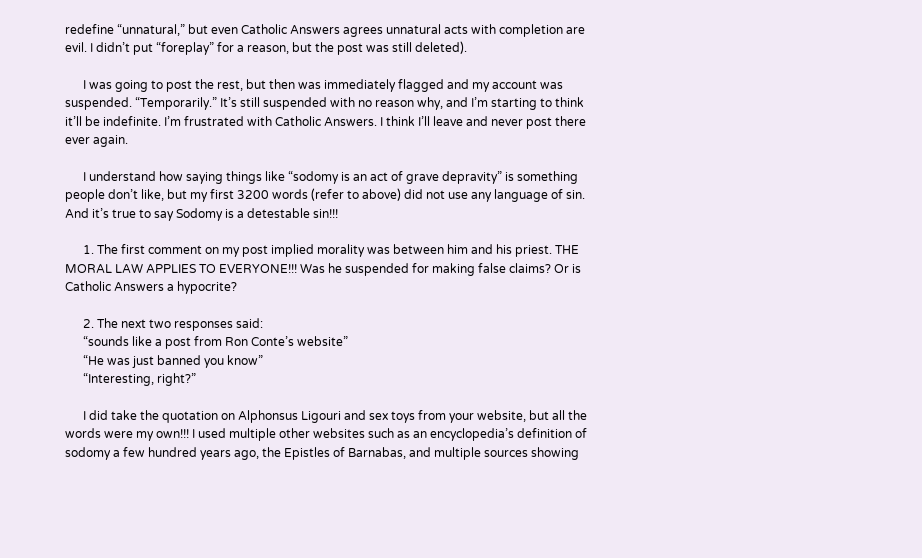redefine “unnatural,” but even Catholic Answers agrees unnatural acts with completion are evil. I didn’t put “foreplay” for a reason, but the post was still deleted).

      I was going to post the rest, but then was immediately flagged and my account was suspended. “Temporarily.” It’s still suspended with no reason why, and I’m starting to think it’ll be indefinite. I’m frustrated with Catholic Answers. I think I’ll leave and never post there ever again.

      I understand how saying things like “sodomy is an act of grave depravity” is something people don’t like, but my first 3200 words (refer to above) did not use any language of sin. And it’s true to say Sodomy is a detestable sin!!!

      1. The first comment on my post implied morality was between him and his priest. THE MORAL LAW APPLIES TO EVERYONE!!! Was he suspended for making false claims? Or is Catholic Answers a hypocrite?

      2. The next two responses said:
      “sounds like a post from Ron Conte’s website”
      “He was just banned you know”
      “Interesting, right?”

      I did take the quotation on Alphonsus Ligouri and sex toys from your website, but all the words were my own!!! I used multiple other websites such as an encyclopedia’s definition of sodomy a few hundred years ago, the Epistles of Barnabas, and multiple sources showing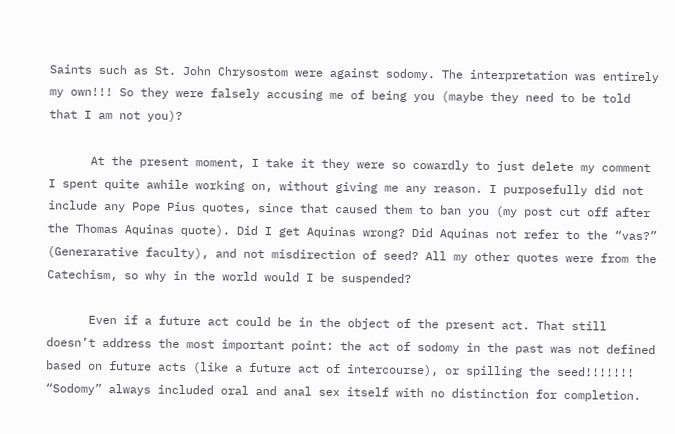Saints such as St. John Chrysostom were against sodomy. The interpretation was entirely my own!!! So they were falsely accusing me of being you (maybe they need to be told that I am not you)?

      At the present moment, I take it they were so cowardly to just delete my comment I spent quite awhile working on, without giving me any reason. I purposefully did not include any Pope Pius quotes, since that caused them to ban you (my post cut off after the Thomas Aquinas quote). Did I get Aquinas wrong? Did Aquinas not refer to the “vas?” (Generarative faculty), and not misdirection of seed? All my other quotes were from the Catechism, so why in the world would I be suspended?

      Even if a future act could be in the object of the present act. That still doesn’t address the most important point: the act of sodomy in the past was not defined based on future acts (like a future act of intercourse), or spilling the seed!!!!!!! “Sodomy” always included oral and anal sex itself with no distinction for completion.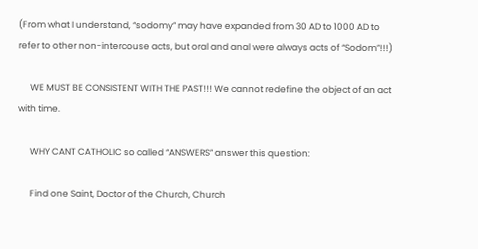(From what I understand, “sodomy” may have expanded from 30 AD to 1000 AD to refer to other non-intercouse acts, but oral and anal were always acts of “Sodom”!!!)

      WE MUST BE CONSISTENT WITH THE PAST!!! We cannot redefine the object of an act with time.

      WHY CANT CATHOLIC so called “ANSWERS” answer this question:

      Find one Saint, Doctor of the Church, Church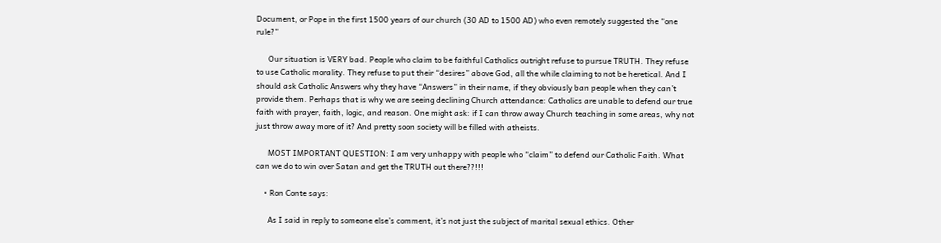Document, or Pope in the first 1500 years of our church (30 AD to 1500 AD) who even remotely suggested the “one rule?”

      Our situation is VERY bad. People who claim to be faithful Catholics outright refuse to pursue TRUTH. They refuse to use Catholic morality. They refuse to put their “desires” above God, all the while claiming to not be heretical. And I should ask Catholic Answers why they have “Answers” in their name, if they obviously ban people when they can’t provide them. Perhaps that is why we are seeing declining Church attendance: Catholics are unable to defend our true faith with prayer, faith, logic, and reason. One might ask: if I can throw away Church teaching in some areas, why not just throw away more of it? And pretty soon society will be filled with atheists.

      MOST IMPORTANT QUESTION: I am very unhappy with people who “claim” to defend our Catholic Faith. What can we do to win over Satan and get the TRUTH out there??!!!

    • Ron Conte says:

      As I said in reply to someone else’s comment, it’s not just the subject of marital sexual ethics. Other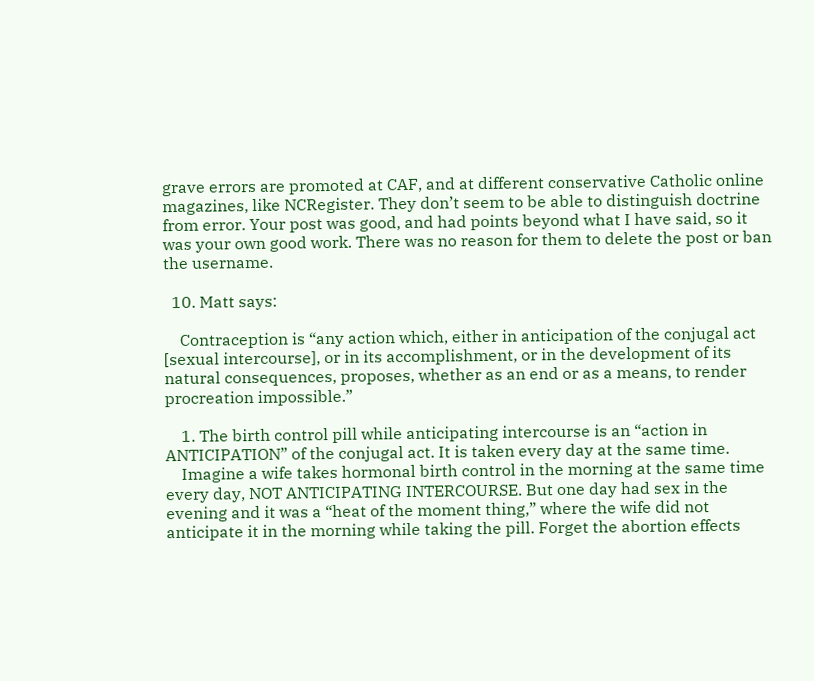grave errors are promoted at CAF, and at different conservative Catholic online magazines, like NCRegister. They don’t seem to be able to distinguish doctrine from error. Your post was good, and had points beyond what I have said, so it was your own good work. There was no reason for them to delete the post or ban the username.

  10. Matt says:

    Contraception is “any action which, either in anticipation of the conjugal act [sexual intercourse], or in its accomplishment, or in the development of its natural consequences, proposes, whether as an end or as a means, to render procreation impossible.”

    1. The birth control pill while anticipating intercourse is an “action in ANTICIPATION” of the conjugal act. It is taken every day at the same time.
    Imagine a wife takes hormonal birth control in the morning at the same time every day, NOT ANTICIPATING INTERCOURSE. But one day had sex in the evening and it was a “heat of the moment thing,” where the wife did not anticipate it in the morning while taking the pill. Forget the abortion effects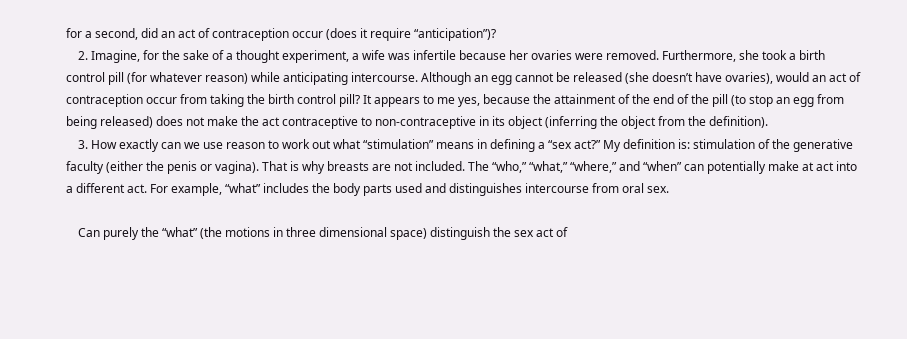for a second, did an act of contraception occur (does it require “anticipation”)?
    2. Imagine, for the sake of a thought experiment, a wife was infertile because her ovaries were removed. Furthermore, she took a birth control pill (for whatever reason) while anticipating intercourse. Although an egg cannot be released (she doesn’t have ovaries), would an act of contraception occur from taking the birth control pill? It appears to me yes, because the attainment of the end of the pill (to stop an egg from being released) does not make the act contraceptive to non-contraceptive in its object (inferring the object from the definition).
    3. How exactly can we use reason to work out what “stimulation” means in defining a “sex act?” My definition is: stimulation of the generative faculty (either the penis or vagina). That is why breasts are not included. The “who,” “what,” “where,” and “when” can potentially make at act into a different act. For example, “what” includes the body parts used and distinguishes intercourse from oral sex.

    Can purely the “what” (the motions in three dimensional space) distinguish the sex act of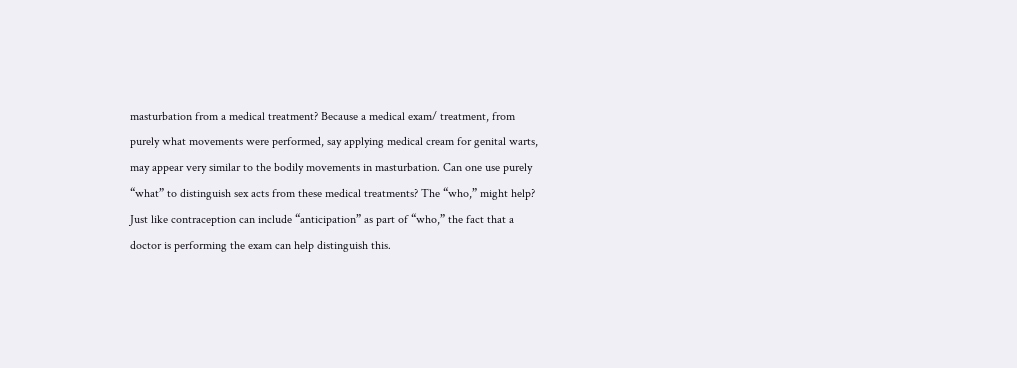masturbation from a medical treatment? Because a medical exam/ treatment, from purely what movements were performed, say applying medical cream for genital warts, may appear very similar to the bodily movements in masturbation. Can one use purely “what” to distinguish sex acts from these medical treatments? The “who,” might help? Just like contraception can include “anticipation” as part of “who,” the fact that a doctor is performing the exam can help distinguish this.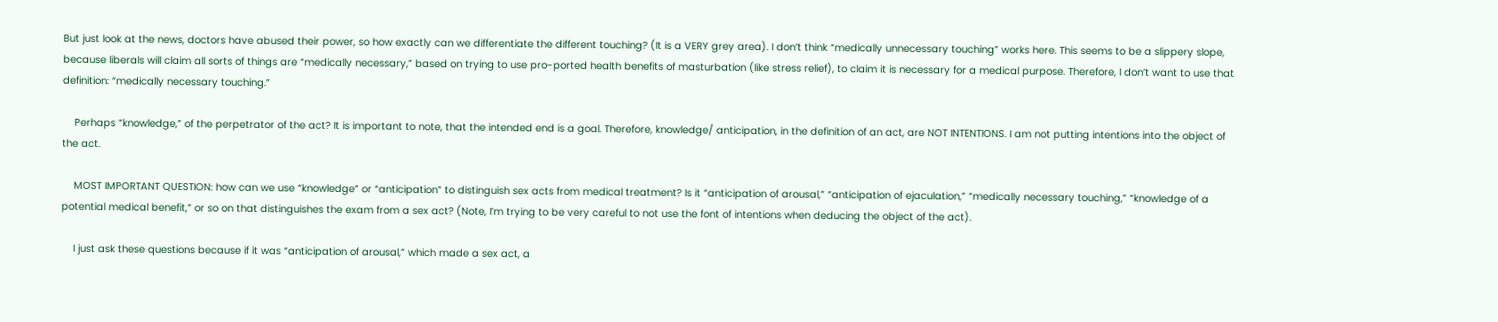But just look at the news, doctors have abused their power, so how exactly can we differentiate the different touching? (It is a VERY grey area). I don’t think “medically unnecessary touching” works here. This seems to be a slippery slope, because liberals will claim all sorts of things are “medically necessary,” based on trying to use pro-ported health benefits of masturbation (like stress relief), to claim it is necessary for a medical purpose. Therefore, I don’t want to use that definition: “medically necessary touching.”

    Perhaps “knowledge,” of the perpetrator of the act? It is important to note, that the intended end is a goal. Therefore, knowledge/ anticipation, in the definition of an act, are NOT INTENTIONS. I am not putting intentions into the object of the act.

    MOST IMPORTANT QUESTION: how can we use “knowledge” or “anticipation” to distinguish sex acts from medical treatment? Is it “anticipation of arousal,” “anticipation of ejaculation,” “medically necessary touching,” “knowledge of a potential medical benefit,” or so on that distinguishes the exam from a sex act? (Note, I’m trying to be very careful to not use the font of intentions when deducing the object of the act).

    I just ask these questions because if it was “anticipation of arousal,” which made a sex act, a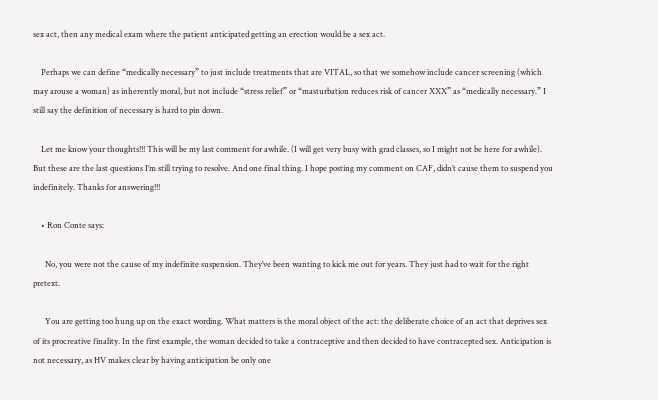sex act, then any medical exam where the patient anticipated getting an erection would be a sex act.

    Perhaps we can define “medically necessary” to just include treatments that are VITAL, so that we somehow include cancer screening (which may arouse a woman) as inherently moral, but not include “stress relief” or “masturbation reduces risk of cancer XXX” as “medically necessary.” I still say the definition of necessary is hard to pin down.

    Let me know your thoughts!!! This will be my last comment for awhile. (I will get very busy with grad classes, so I might not be here for awhile). But these are the last questions I’m still trying to resolve. And one final thing. I hope posting my comment on CAF, didn’t cause them to suspend you indefinitely. Thanks for answering!!!

    • Ron Conte says:

      No, you were not the cause of my indefinite suspension. They’ve been wanting to kick me out for years. They just had to wait for the right pretext.

      You are getting too hung up on the exact wording. What matters is the moral object of the act: the deliberate choice of an act that deprives sex of its procreative finality. In the first example, the woman decided to take a contraceptive and then decided to have contracepted sex. Anticipation is not necessary, as HV makes clear by having anticipation be only one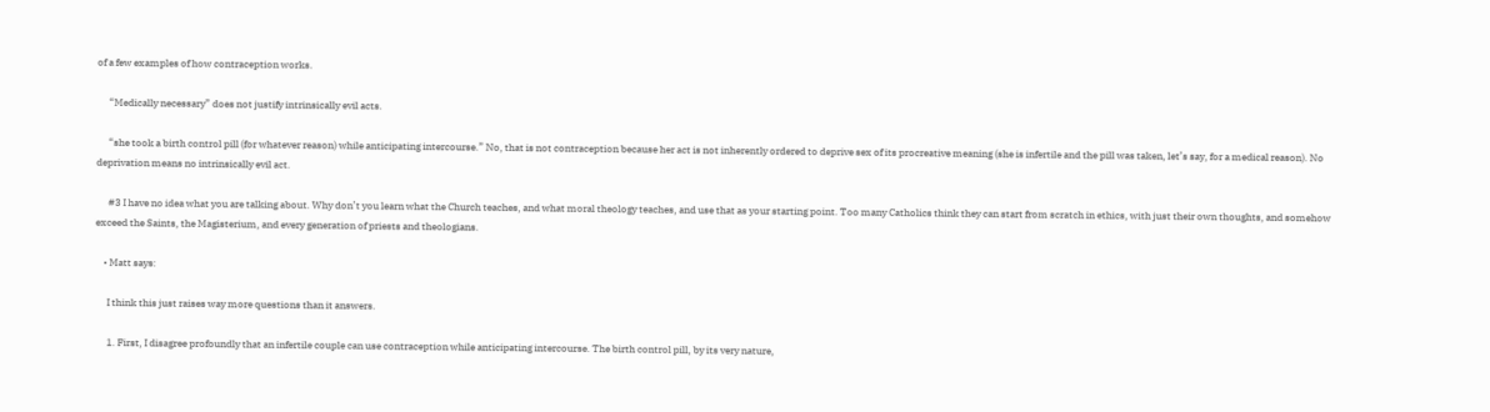of a few examples of how contraception works.

      “Medically necessary” does not justify intrinsically evil acts.

      “she took a birth control pill (for whatever reason) while anticipating intercourse.” No, that is not contraception because her act is not inherently ordered to deprive sex of its procreative meaning (she is infertile and the pill was taken, let’s say, for a medical reason). No deprivation means no intrinsically evil act.

      #3 I have no idea what you are talking about. Why don’t you learn what the Church teaches, and what moral theology teaches, and use that as your starting point. Too many Catholics think they can start from scratch in ethics, with just their own thoughts, and somehow exceed the Saints, the Magisterium, and every generation of priests and theologians.

    • Matt says:

      I think this just raises way more questions than it answers.

      1. First, I disagree profoundly that an infertile couple can use contraception while anticipating intercourse. The birth control pill, by its very nature,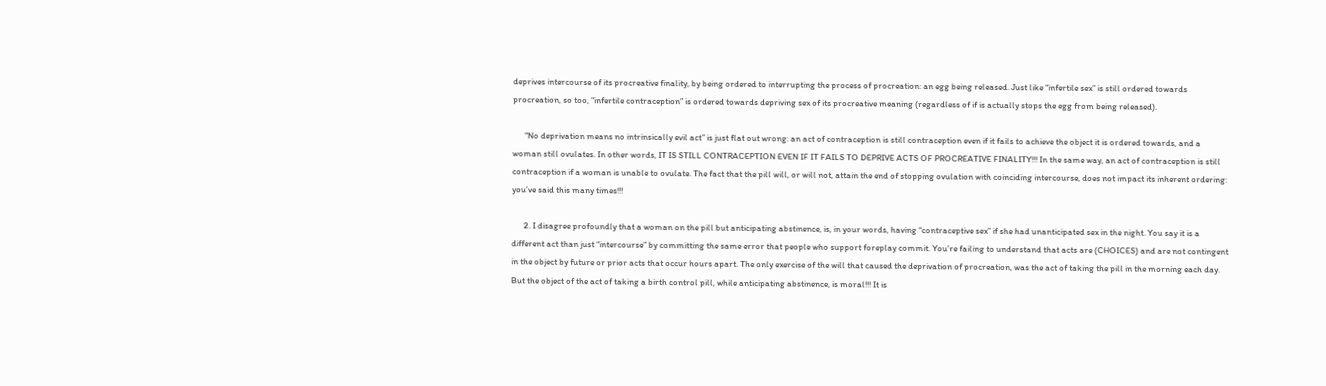deprives intercourse of its procreative finality, by being ordered to interrupting the process of procreation: an egg being released. Just like “infertile sex” is still ordered towards procreation, so too, “infertile contraception” is ordered towards depriving sex of its procreative meaning (regardless of if is actually stops the egg from being released).

      “No deprivation means no intrinsically evil act” is just flat out wrong: an act of contraception is still contraception even if it fails to achieve the object it is ordered towards, and a woman still ovulates. In other words, IT IS STILL CONTRACEPTION EVEN IF IT FAILS TO DEPRIVE ACTS OF PROCREATIVE FINALITY!!! In the same way, an act of contraception is still contraception if a woman is unable to ovulate. The fact that the pill will, or will not, attain the end of stopping ovulation with coinciding intercourse, does not impact its inherent ordering: you’ve said this many times!!!

      2. I disagree profoundly that a woman on the pill but anticipating abstinence, is, in your words, having “contraceptive sex” if she had unanticipated sex in the night. You say it is a different act than just “intercourse” by committing the same error that people who support foreplay commit. You’re failing to understand that acts are (CHOICES) and are not contingent in the object by future or prior acts that occur hours apart. The only exercise of the will that caused the deprivation of procreation, was the act of taking the pill in the morning each day. But the object of the act of taking a birth control pill, while anticipating abstinence, is moral!!! It is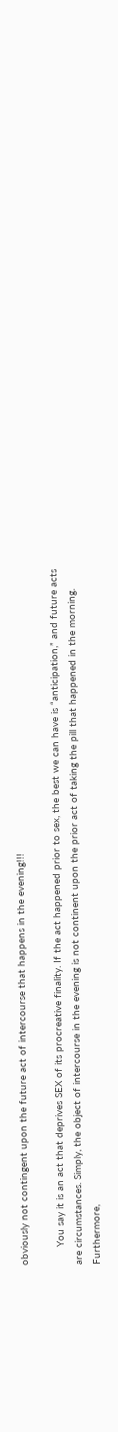obviously not contingent upon the future act of intercourse that happens in the evening!!!

      You say it is an act that deprives SEX of its procreative finality. If the act happened prior to sex, the best we can have is “anticipation,” and future acts are circumstances. Simply, the object of intercourse in the evening is not continent upon the prior act of taking the pill that happened in the morning. Furthermore,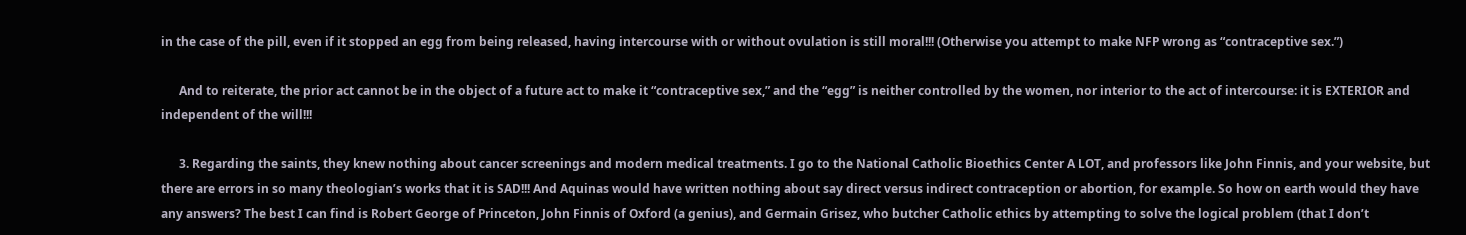in the case of the pill, even if it stopped an egg from being released, having intercourse with or without ovulation is still moral!!! (Otherwise you attempt to make NFP wrong as “contraceptive sex.”)

      And to reiterate, the prior act cannot be in the object of a future act to make it “contraceptive sex,” and the “egg” is neither controlled by the women, nor interior to the act of intercourse: it is EXTERIOR and independent of the will!!!

      3. Regarding the saints, they knew nothing about cancer screenings and modern medical treatments. I go to the National Catholic Bioethics Center A LOT, and professors like John Finnis, and your website, but there are errors in so many theologian’s works that it is SAD!!! And Aquinas would have written nothing about say direct versus indirect contraception or abortion, for example. So how on earth would they have any answers? The best I can find is Robert George of Princeton, John Finnis of Oxford (a genius), and Germain Grisez, who butcher Catholic ethics by attempting to solve the logical problem (that I don’t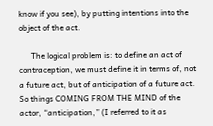know if you see), by putting intentions into the object of the act.

      The logical problem is: to define an act of contraception, we must define it in terms of, not a future act, but of anticipation of a future act. So things COMING FROM THE MIND of the actor, “anticipation,” (I referred to it as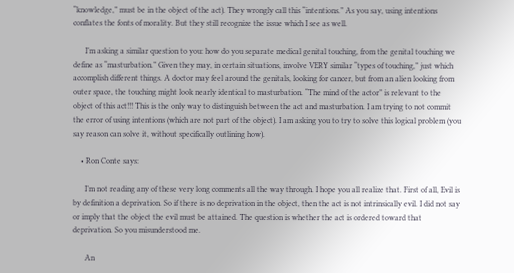“knowledge,” must be in the object of the act). They wrongly call this “intentions.” As you say, using intentions conflates the fonts of morality. But they still recognize the issue which I see as well.

      I’m asking a similar question to you: how do you separate medical genital touching, from the genital touching we define as “masturbation.” Given they may, in certain situations, involve VERY similar “types of touching,” just which accomplish different things. A doctor may feel around the genitals, looking for cancer, but from an alien looking from outer space, the touching might look nearly identical to masturbation. “The mind of the actor” is relevant to the object of this act!!! This is the only way to distinguish between the act and masturbation. I am trying to not commit the error of using intentions (which are not part of the object). I am asking you to try to solve this logical problem (you say reason can solve it, without specifically outlining how).

    • Ron Conte says:

      I’m not reading any of these very long comments all the way through. I hope you all realize that. First of all, Evil is by definition a deprivation. So if there is no deprivation in the object, then the act is not intrinsically evil. I did not say or imply that the object the evil must be attained. The question is whether the act is ordered toward that deprivation. So you misunderstood me.

      An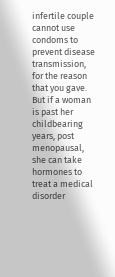infertile couple cannot use condoms to prevent disease transmission, for the reason that you gave. But if a woman is past her childbearing years, post menopausal, she can take hormones to treat a medical disorder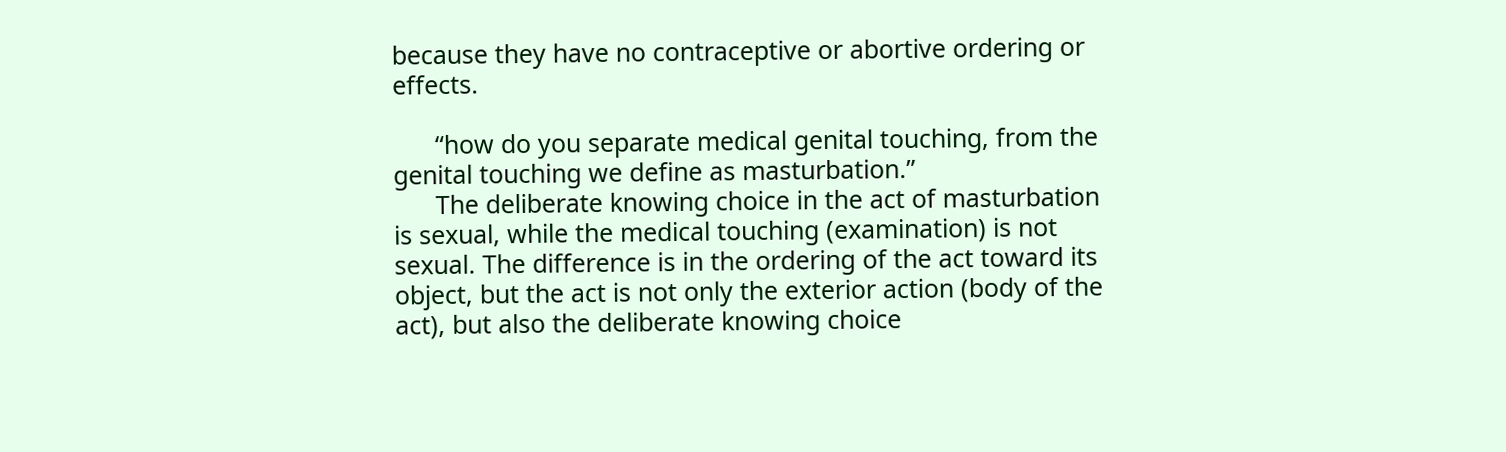because they have no contraceptive or abortive ordering or effects.

      “how do you separate medical genital touching, from the genital touching we define as masturbation.”
      The deliberate knowing choice in the act of masturbation is sexual, while the medical touching (examination) is not sexual. The difference is in the ordering of the act toward its object, but the act is not only the exterior action (body of the act), but also the deliberate knowing choice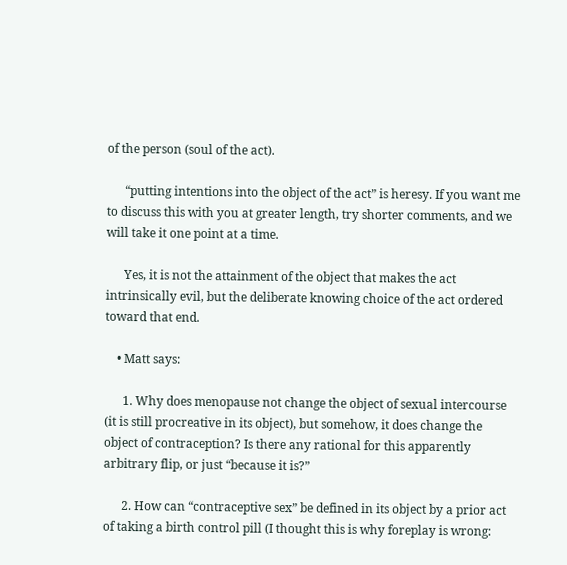of the person (soul of the act).

      “putting intentions into the object of the act” is heresy. If you want me to discuss this with you at greater length, try shorter comments, and we will take it one point at a time.

      Yes, it is not the attainment of the object that makes the act intrinsically evil, but the deliberate knowing choice of the act ordered toward that end.

    • Matt says:

      1. Why does menopause not change the object of sexual intercourse (it is still procreative in its object), but somehow, it does change the object of contraception? Is there any rational for this apparently arbitrary flip, or just “because it is?”

      2. How can “contraceptive sex” be defined in its object by a prior act of taking a birth control pill (I thought this is why foreplay is wrong: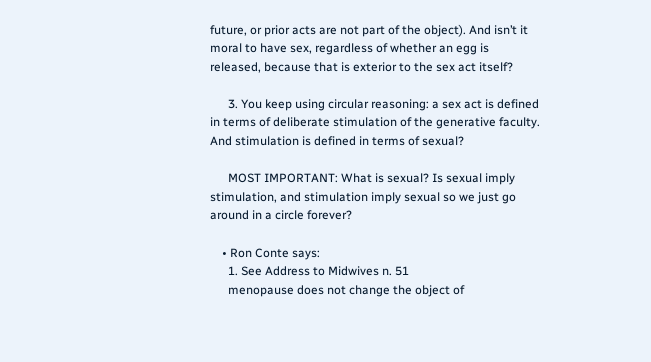future, or prior acts are not part of the object). And isn’t it moral to have sex, regardless of whether an egg is released, because that is exterior to the sex act itself?

      3. You keep using circular reasoning: a sex act is defined in terms of deliberate stimulation of the generative faculty. And stimulation is defined in terms of sexual?

      MOST IMPORTANT: What is sexual? Is sexual imply stimulation, and stimulation imply sexual so we just go around in a circle forever?

    • Ron Conte says:
      1. See Address to Midwives n. 51
      menopause does not change the object of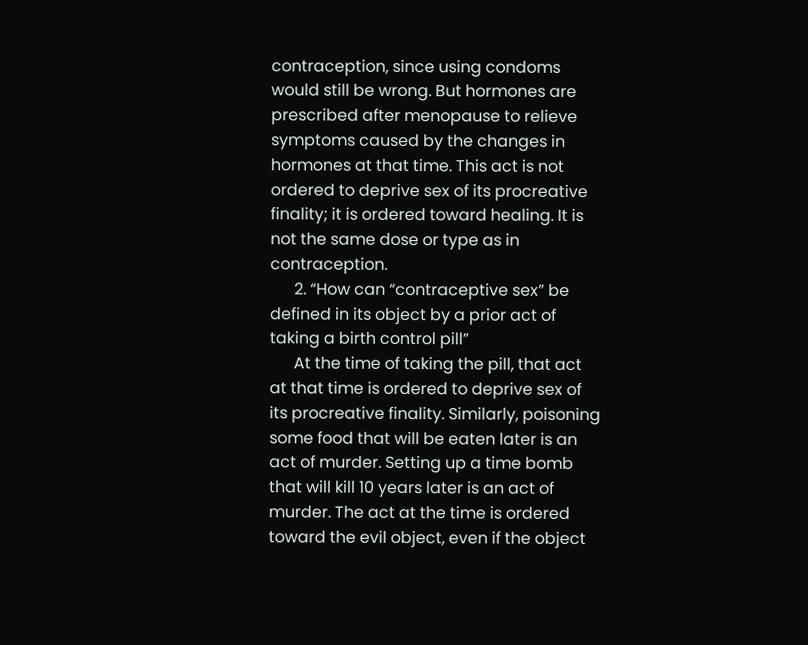contraception, since using condoms would still be wrong. But hormones are prescribed after menopause to relieve symptoms caused by the changes in hormones at that time. This act is not ordered to deprive sex of its procreative finality; it is ordered toward healing. It is not the same dose or type as in contraception.
      2. “How can “contraceptive sex” be defined in its object by a prior act of taking a birth control pill”
      At the time of taking the pill, that act at that time is ordered to deprive sex of its procreative finality. Similarly, poisoning some food that will be eaten later is an act of murder. Setting up a time bomb that will kill 10 years later is an act of murder. The act at the time is ordered toward the evil object, even if the object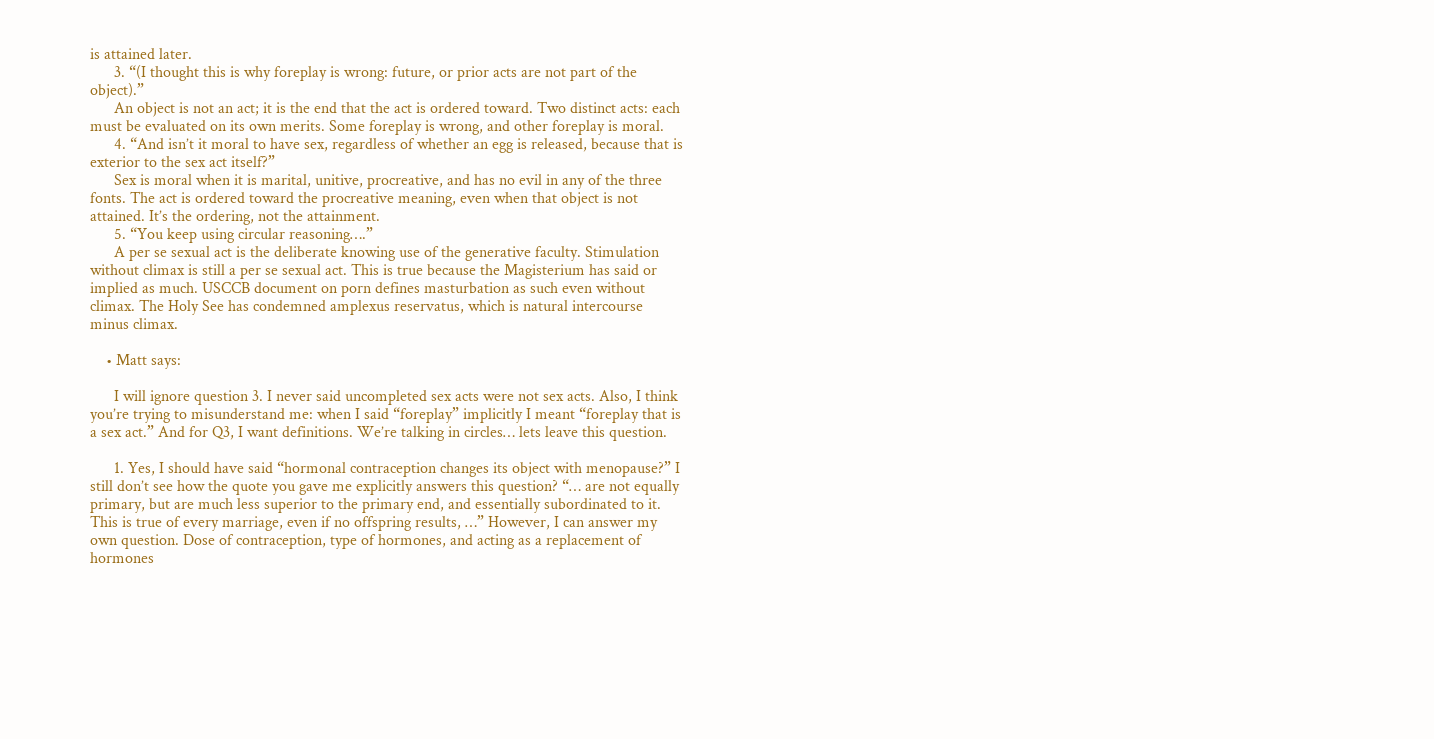is attained later.
      3. “(I thought this is why foreplay is wrong: future, or prior acts are not part of the object).”
      An object is not an act; it is the end that the act is ordered toward. Two distinct acts: each must be evaluated on its own merits. Some foreplay is wrong, and other foreplay is moral.
      4. “And isn’t it moral to have sex, regardless of whether an egg is released, because that is exterior to the sex act itself?”
      Sex is moral when it is marital, unitive, procreative, and has no evil in any of the three fonts. The act is ordered toward the procreative meaning, even when that object is not attained. It’s the ordering, not the attainment.
      5. “You keep using circular reasoning….”
      A per se sexual act is the deliberate knowing use of the generative faculty. Stimulation without climax is still a per se sexual act. This is true because the Magisterium has said or implied as much. USCCB document on porn defines masturbation as such even without climax. The Holy See has condemned amplexus reservatus, which is natural intercourse minus climax.

    • Matt says:

      I will ignore question 3. I never said uncompleted sex acts were not sex acts. Also, I think you’re trying to misunderstand me: when I said “foreplay” implicitly I meant “foreplay that is a sex act.” And for Q3, I want definitions. We’re talking in circles… lets leave this question.

      1. Yes, I should have said “hormonal contraception changes its object with menopause?” I still don’t see how the quote you gave me explicitly answers this question? “… are not equally primary, but are much less superior to the primary end, and essentially subordinated to it. This is true of every marriage, even if no offspring results, …” However, I can answer my own question. Dose of contraception, type of hormones, and acting as a replacement of hormones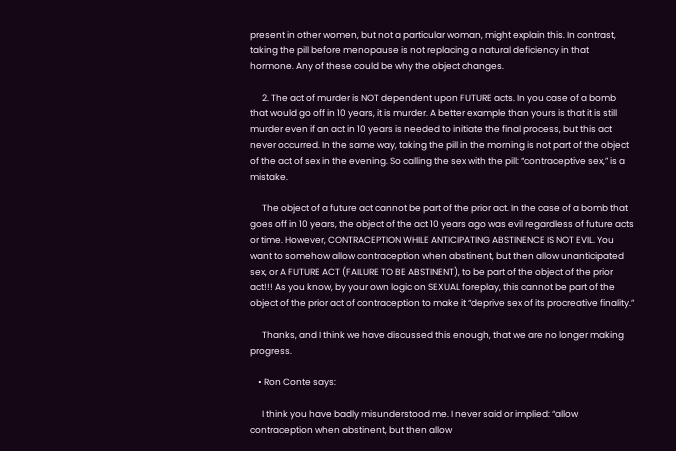present in other women, but not a particular woman, might explain this. In contrast, taking the pill before menopause is not replacing a natural deficiency in that hormone. Any of these could be why the object changes.

      2. The act of murder is NOT dependent upon FUTURE acts. In you case of a bomb that would go off in 10 years, it is murder. A better example than yours is that it is still murder even if an act in 10 years is needed to initiate the final process, but this act never occurred. In the same way, taking the pill in the morning is not part of the object of the act of sex in the evening. So calling the sex with the pill: “contraceptive sex,” is a mistake.

      The object of a future act cannot be part of the prior act. In the case of a bomb that goes off in 10 years, the object of the act 10 years ago was evil regardless of future acts or time. However, CONTRACEPTION WHILE ANTICIPATING ABSTINENCE IS NOT EVIL. You want to somehow allow contraception when abstinent, but then allow unanticipated sex, or A FUTURE ACT (FAILURE TO BE ABSTINENT), to be part of the object of the prior act!!! As you know, by your own logic on SEXUAL foreplay, this cannot be part of the object of the prior act of contraception to make it “deprive sex of its procreative finality.”

      Thanks, and I think we have discussed this enough, that we are no longer making progress.

    • Ron Conte says:

      I think you have badly misunderstood me. I never said or implied: “allow contraception when abstinent, but then allow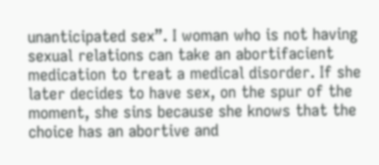unanticipated sex”. I woman who is not having sexual relations can take an abortifacient medication to treat a medical disorder. If she later decides to have sex, on the spur of the moment, she sins because she knows that the choice has an abortive and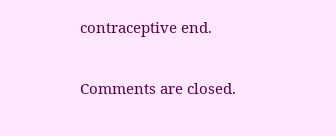contraceptive end.

Comments are closed.